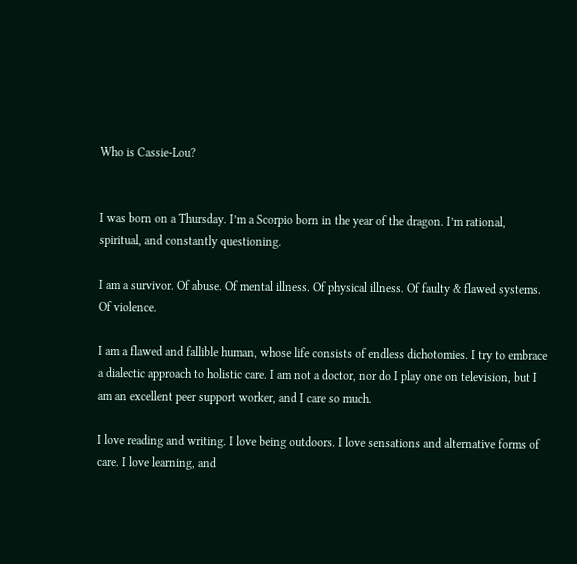Who is Cassie-Lou?


I was born on a Thursday. I’m a Scorpio born in the year of the dragon. I’m rational, spiritual, and constantly questioning.

I am a survivor. Of abuse. Of mental illness. Of physical illness. Of faulty & flawed systems. Of violence.

I am a flawed and fallible human, whose life consists of endless dichotomies. I try to embrace a dialectic approach to holistic care. I am not a doctor, nor do I play one on television, but I am an excellent peer support worker, and I care so much.

I love reading and writing. I love being outdoors. I love sensations and alternative forms of care. I love learning, and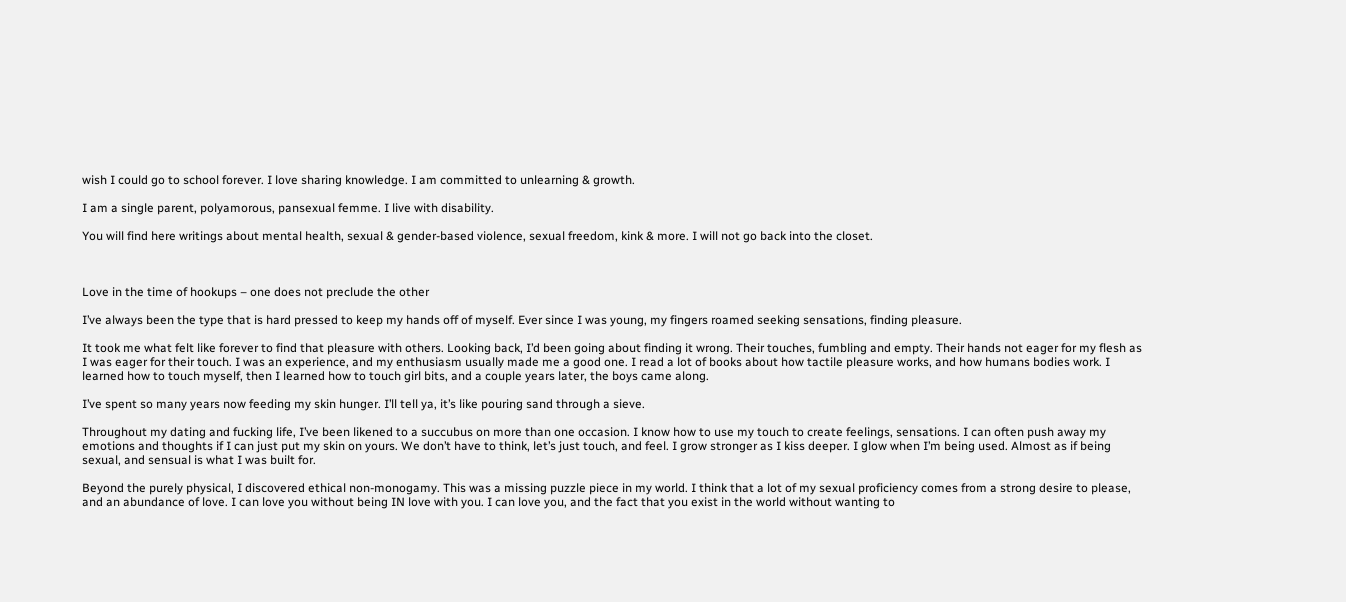wish I could go to school forever. I love sharing knowledge. I am committed to unlearning & growth.

I am a single parent, polyamorous, pansexual femme. I live with disability.

You will find here writings about mental health, sexual & gender-based violence, sexual freedom, kink & more. I will not go back into the closet.



Love in the time of hookups – one does not preclude the other

I’ve always been the type that is hard pressed to keep my hands off of myself. Ever since I was young, my fingers roamed seeking sensations, finding pleasure.

It took me what felt like forever to find that pleasure with others. Looking back, I’d been going about finding it wrong. Their touches, fumbling and empty. Their hands not eager for my flesh as I was eager for their touch. I was an experience, and my enthusiasm usually made me a good one. I read a lot of books about how tactile pleasure works, and how humans bodies work. I learned how to touch myself, then I learned how to touch girl bits, and a couple years later, the boys came along.

I’ve spent so many years now feeding my skin hunger. I’ll tell ya, it’s like pouring sand through a sieve.

Throughout my dating and fucking life, I’ve been likened to a succubus on more than one occasion. I know how to use my touch to create feelings, sensations. I can often push away my emotions and thoughts if I can just put my skin on yours. We don’t have to think, let’s just touch, and feel. I grow stronger as I kiss deeper. I glow when I’m being used. Almost as if being sexual, and sensual is what I was built for.

Beyond the purely physical, I discovered ethical non-monogamy. This was a missing puzzle piece in my world. I think that a lot of my sexual proficiency comes from a strong desire to please, and an abundance of love. I can love you without being IN love with you. I can love you, and the fact that you exist in the world without wanting to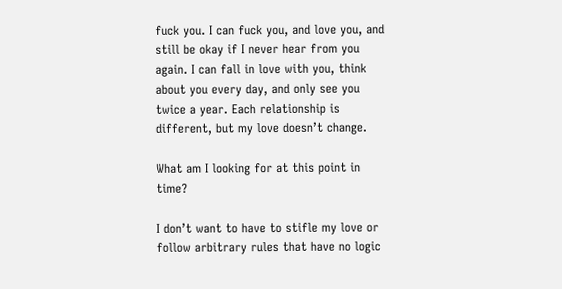fuck you. I can fuck you, and love you, and still be okay if I never hear from you again. I can fall in love with you, think about you every day, and only see you twice a year. Each relationship is different, but my love doesn’t change.

What am I looking for at this point in time?

I don’t want to have to stifle my love or follow arbitrary rules that have no logic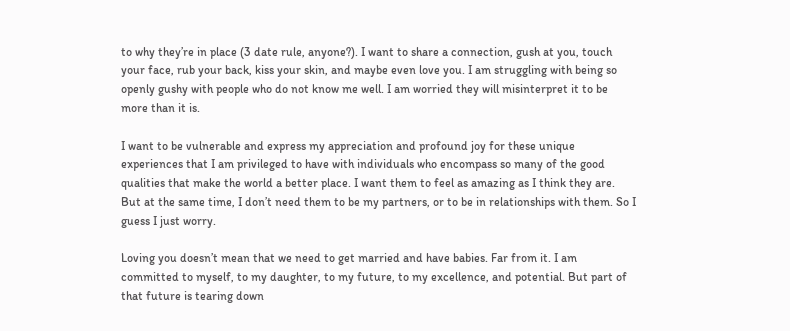to why they’re in place (3 date rule, anyone?). I want to share a connection, gush at you, touch your face, rub your back, kiss your skin, and maybe even love you. I am struggling with being so openly gushy with people who do not know me well. I am worried they will misinterpret it to be more than it is.

I want to be vulnerable and express my appreciation and profound joy for these unique experiences that I am privileged to have with individuals who encompass so many of the good qualities that make the world a better place. I want them to feel as amazing as I think they are. But at the same time, I don’t need them to be my partners, or to be in relationships with them. So I guess I just worry.

Loving you doesn’t mean that we need to get married and have babies. Far from it. I am committed to myself, to my daughter, to my future, to my excellence, and potential. But part of that future is tearing down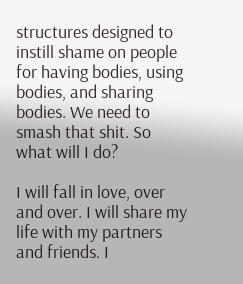structures designed to instill shame on people for having bodies, using bodies, and sharing bodies. We need to smash that shit. So what will I do?

I will fall in love, over and over. I will share my life with my partners and friends. I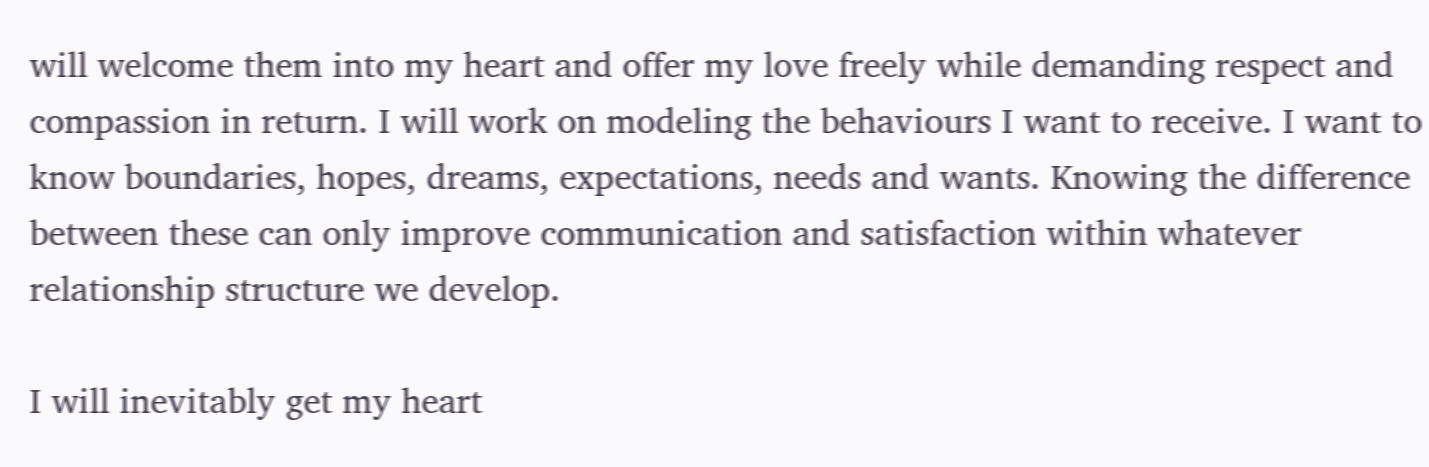will welcome them into my heart and offer my love freely while demanding respect and compassion in return. I will work on modeling the behaviours I want to receive. I want to know boundaries, hopes, dreams, expectations, needs and wants. Knowing the difference between these can only improve communication and satisfaction within whatever relationship structure we develop.

I will inevitably get my heart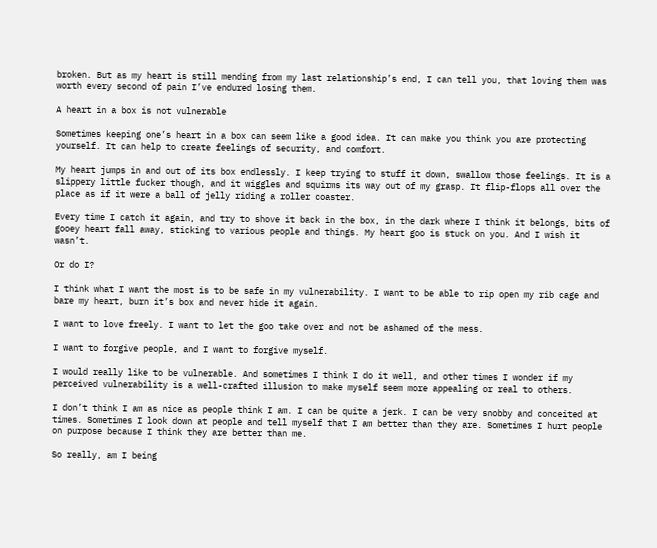broken. But as my heart is still mending from my last relationship’s end, I can tell you, that loving them was worth every second of pain I’ve endured losing them.

A heart in a box is not vulnerable

Sometimes keeping one’s heart in a box can seem like a good idea. It can make you think you are protecting yourself. It can help to create feelings of security, and comfort.

My heart jumps in and out of its box endlessly. I keep trying to stuff it down, swallow those feelings. It is a slippery little fucker though, and it wiggles and squirms its way out of my grasp. It flip-flops all over the place as if it were a ball of jelly riding a roller coaster.

Every time I catch it again, and try to shove it back in the box, in the dark where I think it belongs, bits of gooey heart fall away, sticking to various people and things. My heart goo is stuck on you. And I wish it wasn’t.

Or do I?

I think what I want the most is to be safe in my vulnerability. I want to be able to rip open my rib cage and bare my heart, burn it’s box and never hide it again.

I want to love freely. I want to let the goo take over and not be ashamed of the mess.

I want to forgive people, and I want to forgive myself.

I would really like to be vulnerable. And sometimes I think I do it well, and other times I wonder if my perceived vulnerability is a well-crafted illusion to make myself seem more appealing or real to others.

I don’t think I am as nice as people think I am. I can be quite a jerk. I can be very snobby and conceited at times. Sometimes I look down at people and tell myself that I am better than they are. Sometimes I hurt people on purpose because I think they are better than me.

So really, am I being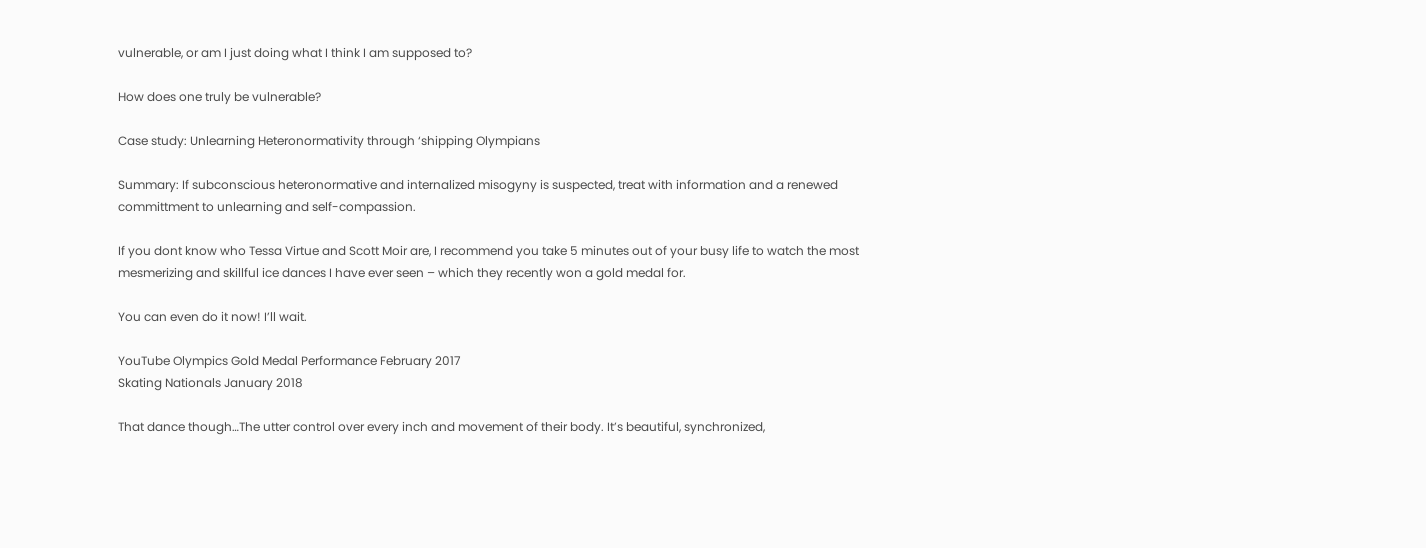vulnerable, or am I just doing what I think I am supposed to?

How does one truly be vulnerable?

Case study: Unlearning Heteronormativity through ‘shipping Olympians

Summary: If subconscious heteronormative and internalized misogyny is suspected, treat with information and a renewed committment to unlearning and self-compassion.

If you dont know who Tessa Virtue and Scott Moir are, I recommend you take 5 minutes out of your busy life to watch the most mesmerizing and skillful ice dances I have ever seen – which they recently won a gold medal for.

You can even do it now! I’ll wait.

YouTube Olympics Gold Medal Performance February 2017
Skating Nationals January 2018

That dance though…The utter control over every inch and movement of their body. It’s beautiful, synchronized,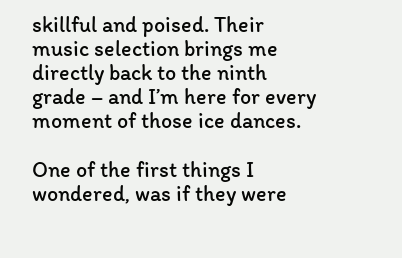skillful and poised. Their music selection brings me directly back to the ninth grade – and I’m here for every moment of those ice dances.

One of the first things I wondered, was if they were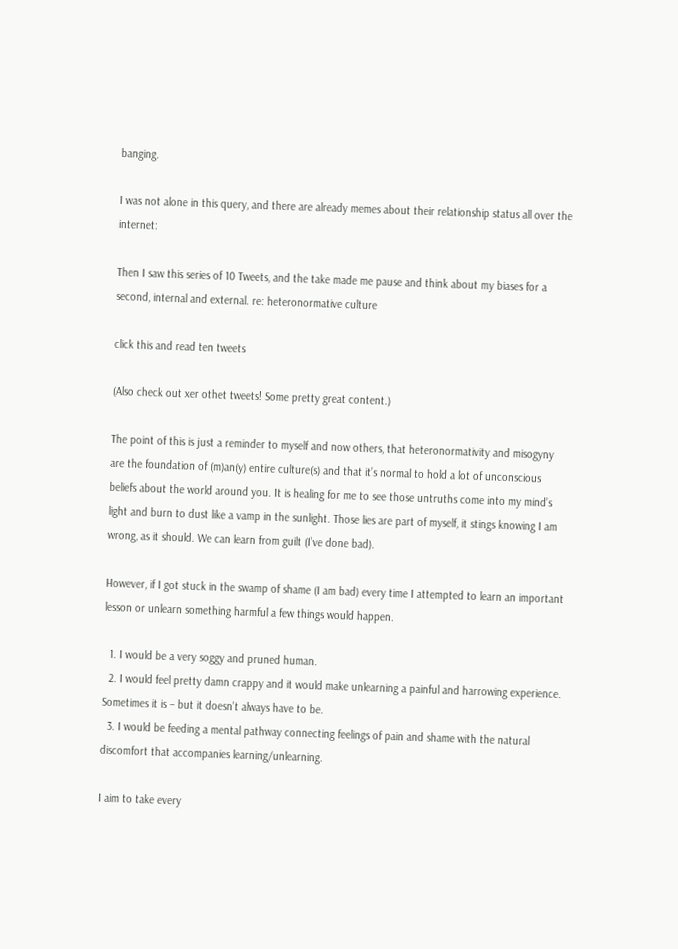banging.

I was not alone in this query, and there are already memes about their relationship status all over the internet:

Then I saw this series of 10 Tweets, and the take made me pause and think about my biases for a second, internal and external. re: heteronormative culture

click this and read ten tweets

(Also check out xer othet tweets! Some pretty great content.)

The point of this is just a reminder to myself and now others, that heteronormativity and misogyny are the foundation of (m)an(y) entire culture(s) and that it’s normal to hold a lot of unconscious beliefs about the world around you. It is healing for me to see those untruths come into my mind’s light and burn to dust like a vamp in the sunlight. Those lies are part of myself, it stings knowing I am wrong, as it should. We can learn from guilt (I’ve done bad).

However, if I got stuck in the swamp of shame (I am bad) every time I attempted to learn an important lesson or unlearn something harmful a few things would happen.

  1. I would be a very soggy and pruned human.
  2. I would feel pretty damn crappy and it would make unlearning a painful and harrowing experience. Sometimes it is – but it doesn’t always have to be.
  3. I would be feeding a mental pathway connecting feelings of pain and shame with the natural discomfort that accompanies learning/unlearning.

I aim to take every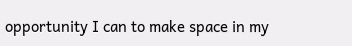opportunity I can to make space in my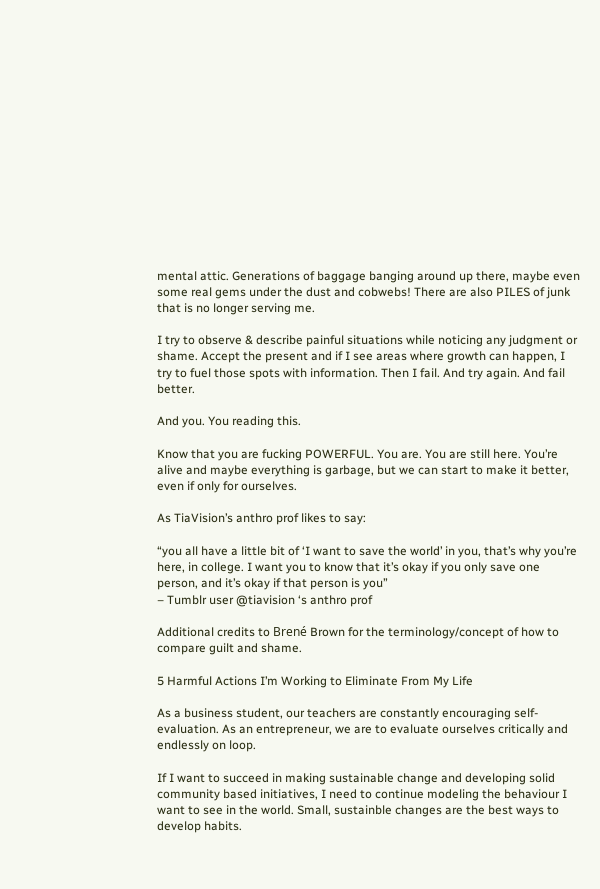mental attic. Generations of baggage banging around up there, maybe even some real gems under the dust and cobwebs! There are also PILES of junk that is no longer serving me.

I try to observe & describe painful situations while noticing any judgment or shame. Accept the present and if I see areas where growth can happen, I try to fuel those spots with information. Then I fail. And try again. And fail better.

And you. You reading this.

Know that you are fucking POWERFUL. You are. You are still here. You’re alive and maybe everything is garbage, but we can start to make it better, even if only for ourselves.

As TiaVision’s anthro prof likes to say:

“you all have a little bit of ‘I want to save the world’ in you, that’s why you’re here, in college. I want you to know that it’s okay if you only save one person, and it’s okay if that person is you”
– Tumblr user @tiavision ‘s anthro prof

Additional credits to Brené Brown for the terminology/concept of how to compare guilt and shame.

5 Harmful Actions I’m Working to Eliminate From My Life

As a business student, our teachers are constantly encouraging self-evaluation. As an entrepreneur, we are to evaluate ourselves critically and endlessly on loop.

If I want to succeed in making sustainable change and developing solid community based initiatives, I need to continue modeling the behaviour I want to see in the world. Small, sustainble changes are the best ways to develop habits.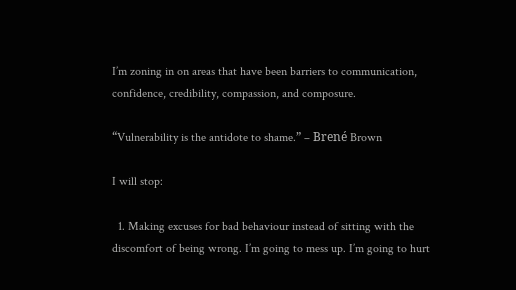I’m zoning in on areas that have been barriers to communication, confidence, credibility, compassion, and composure.

“Vulnerability is the antidote to shame.” – Brené Brown

I will stop:

  1. Making excuses for bad behaviour instead of sitting with the discomfort of being wrong. I’m going to mess up. I’m going to hurt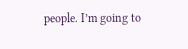people. I’m going to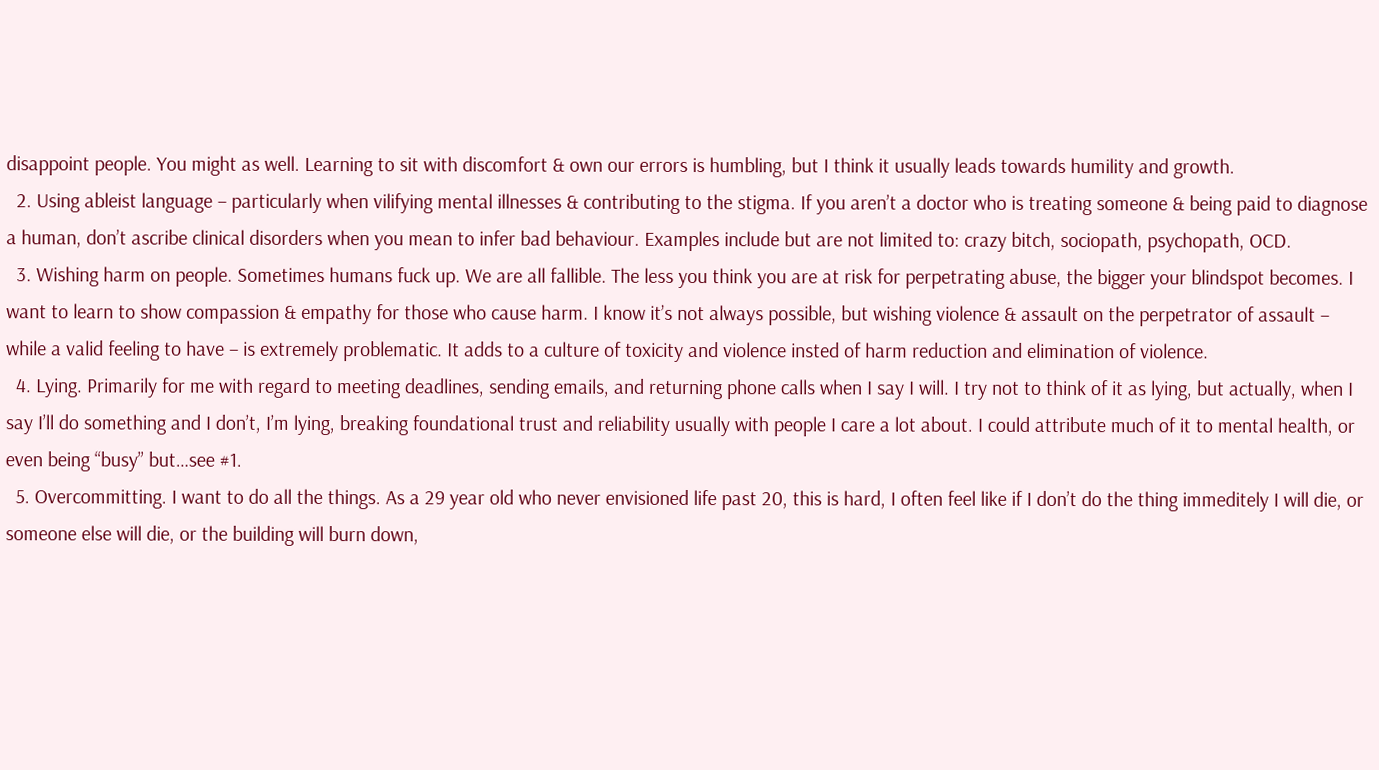disappoint people. You might as well. Learning to sit with discomfort & own our errors is humbling, but I think it usually leads towards humility and growth.
  2. Using ableist language – particularly when vilifying mental illnesses & contributing to the stigma. If you aren’t a doctor who is treating someone & being paid to diagnose a human, don’t ascribe clinical disorders when you mean to infer bad behaviour. Examples include but are not limited to: crazy bitch, sociopath, psychopath, OCD.
  3. Wishing harm on people. Sometimes humans fuck up. We are all fallible. The less you think you are at risk for perpetrating abuse, the bigger your blindspot becomes. I want to learn to show compassion & empathy for those who cause harm. I know it’s not always possible, but wishing violence & assault on the perpetrator of assault – while a valid feeling to have – is extremely problematic. It adds to a culture of toxicity and violence insted of harm reduction and elimination of violence.
  4. Lying. Primarily for me with regard to meeting deadlines, sending emails, and returning phone calls when I say I will. I try not to think of it as lying, but actually, when I say I’ll do something and I don’t, I’m lying, breaking foundational trust and reliability usually with people I care a lot about. I could attribute much of it to mental health, or even being “busy” but…see #1.
  5. Overcommitting. I want to do all the things. As a 29 year old who never envisioned life past 20, this is hard, I often feel like if I don’t do the thing immeditely I will die, or someone else will die, or the building will burn down,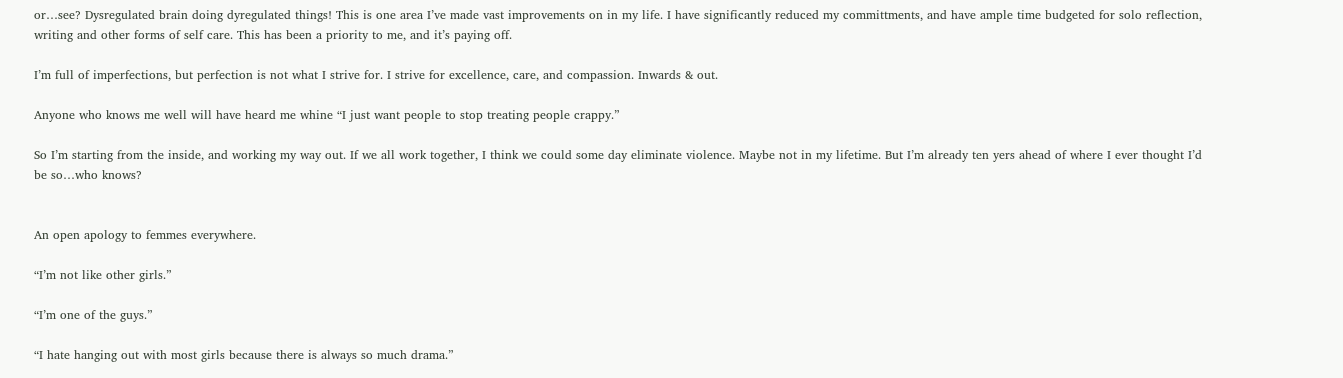or…see? Dysregulated brain doing dyregulated things! This is one area I’ve made vast improvements on in my life. I have significantly reduced my committments, and have ample time budgeted for solo reflection, writing and other forms of self care. This has been a priority to me, and it’s paying off.

I’m full of imperfections, but perfection is not what I strive for. I strive for excellence, care, and compassion. Inwards & out.

Anyone who knows me well will have heard me whine “I just want people to stop treating people crappy.”

So I’m starting from the inside, and working my way out. If we all work together, I think we could some day eliminate violence. Maybe not in my lifetime. But I’m already ten yers ahead of where I ever thought I’d be so…who knows?


An open apology to femmes everywhere.

“I’m not like other girls.”

“I’m one of the guys.”

“I hate hanging out with most girls because there is always so much drama.”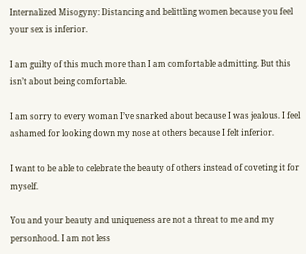Internalized Misogyny: Distancing and belittling women because you feel your sex is inferior.

I am guilty of this much more than I am comfortable admitting. But this isn’t about being comfortable.

I am sorry to every woman I’ve snarked about because I was jealous. I feel ashamed for looking down my nose at others because I felt inferior.

I want to be able to celebrate the beauty of others instead of coveting it for myself.

You and your beauty and uniqueness are not a threat to me and my personhood. I am not less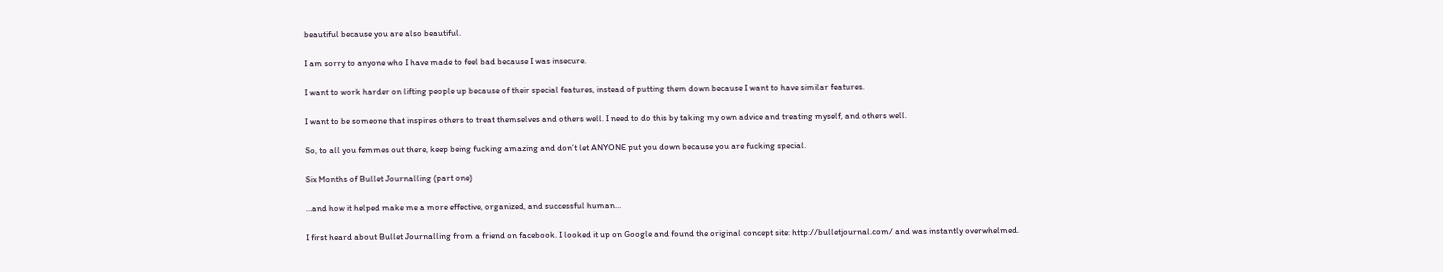beautiful because you are also beautiful.

I am sorry to anyone who I have made to feel bad because I was insecure.

I want to work harder on lifting people up because of their special features, instead of putting them down because I want to have similar features.

I want to be someone that inspires others to treat themselves and others well. I need to do this by taking my own advice and treating myself, and others well.

So, to all you femmes out there, keep being fucking amazing and don’t let ANYONE put you down because you are fucking special.

Six Months of Bullet Journalling (part one)

…and how it helped make me a more effective, organized, and successful human…

I first heard about Bullet Journalling from a friend on facebook. I looked it up on Google and found the original concept site: http://bulletjournal.com/ and was instantly overwhelmed.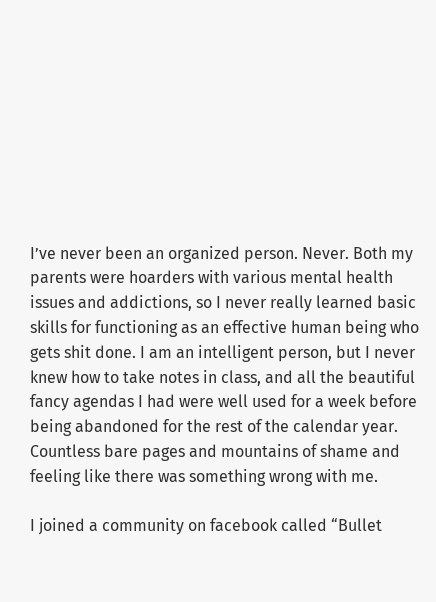I’ve never been an organized person. Never. Both my parents were hoarders with various mental health issues and addictions, so I never really learned basic skills for functioning as an effective human being who gets shit done. I am an intelligent person, but I never knew how to take notes in class, and all the beautiful fancy agendas I had were well used for a week before being abandoned for the rest of the calendar year. Countless bare pages and mountains of shame and feeling like there was something wrong with me.

I joined a community on facebook called “Bullet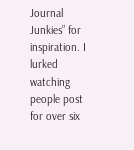Journal Junkies” for inspiration. I lurked watching people post for over six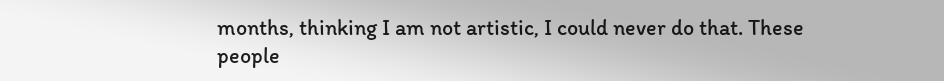months, thinking I am not artistic, I could never do that. These people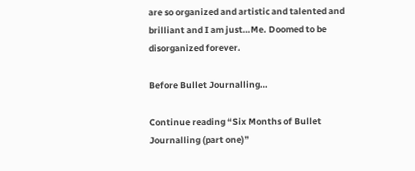are so organized and artistic and talented and brilliant and I am just…Me. Doomed to be disorganized forever.

Before Bullet Journalling…

Continue reading “Six Months of Bullet Journalling (part one)”